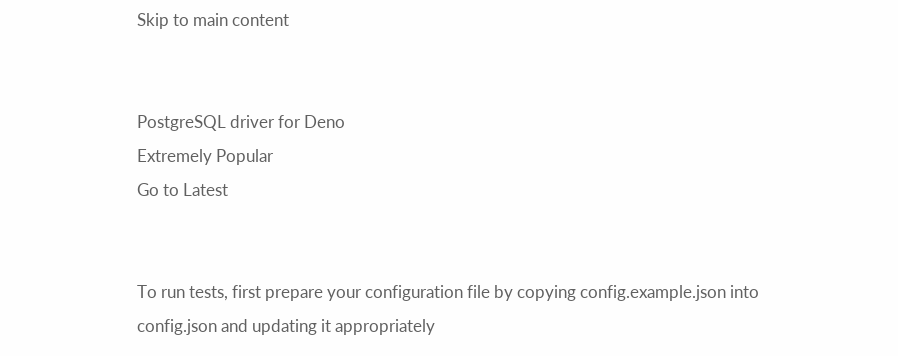Skip to main content


PostgreSQL driver for Deno
Extremely Popular
Go to Latest


To run tests, first prepare your configuration file by copying config.example.json into config.json and updating it appropriately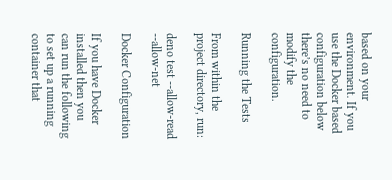based on your environment. If you use the Docker based configuration below there’s no need to modify the configuration.

Running the Tests

From within the project directory, run:

deno test --allow-read --allow-net

Docker Configuration

If you have Docker installed then you can run the following to set up a running container that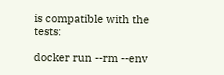is compatible with the tests:

docker run --rm --env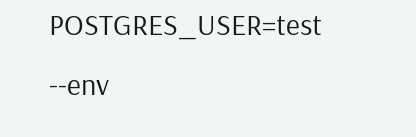POSTGRES_USER=test --env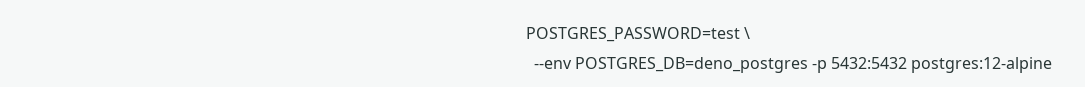POSTGRES_PASSWORD=test \
  --env POSTGRES_DB=deno_postgres -p 5432:5432 postgres:12-alpine